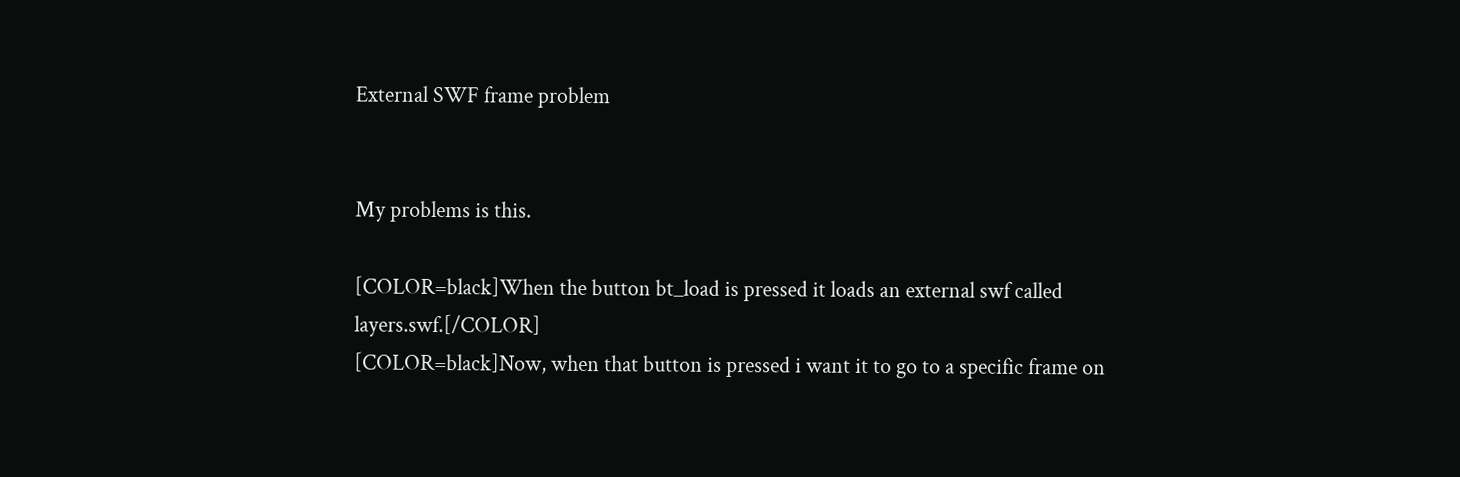External SWF frame problem


My problems is this.

[COLOR=black]When the button bt_load is pressed it loads an external swf called layers.swf.[/COLOR]
[COLOR=black]Now, when that button is pressed i want it to go to a specific frame on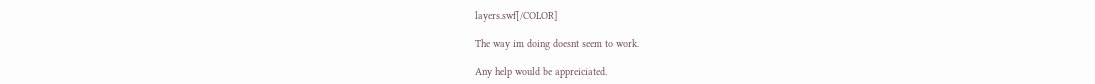layers.swf[/COLOR]

The way im doing doesnt seem to work.

Any help would be appreiciated.